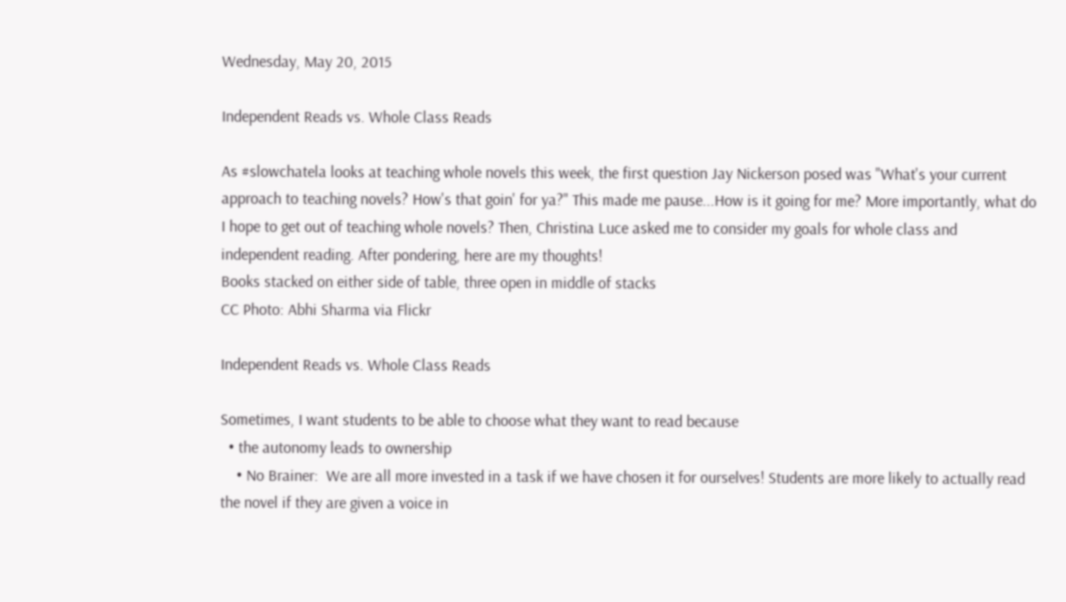Wednesday, May 20, 2015

Independent Reads vs. Whole Class Reads

As #slowchatela looks at teaching whole novels this week, the first question Jay Nickerson posed was "What's your current approach to teaching novels? How's that goin' for ya?" This made me pause...How is it going for me? More importantly, what do I hope to get out of teaching whole novels? Then, Christina Luce asked me to consider my goals for whole class and independent reading. After pondering, here are my thoughts!
Books stacked on either side of table, three open in middle of stacks
CC Photo: Abhi Sharma via Flickr

Independent Reads vs. Whole Class Reads

Sometimes, I want students to be able to choose what they want to read because
  • the autonomy leads to ownership
    • No Brainer:  We are all more invested in a task if we have chosen it for ourselves! Students are more likely to actually read the novel if they are given a voice in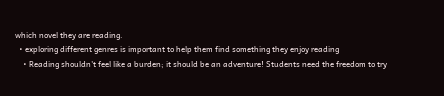which novel they are reading.
  • exploring different genres is important to help them find something they enjoy reading
    • Reading shouldn't feel like a burden; it should be an adventure! Students need the freedom to try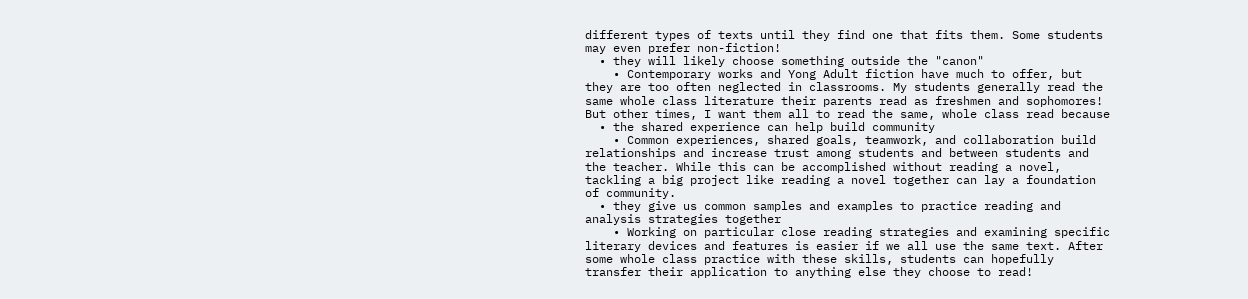different types of texts until they find one that fits them. Some students may even prefer non-fiction!
  • they will likely choose something outside the "canon"
    • Contemporary works and Yong Adult fiction have much to offer, but they are too often neglected in classrooms. My students generally read the same whole class literature their parents read as freshmen and sophomores!
But other times, I want them all to read the same, whole class read because
  • the shared experience can help build community
    • Common experiences, shared goals, teamwork, and collaboration build relationships and increase trust among students and between students and the teacher. While this can be accomplished without reading a novel, tackling a big project like reading a novel together can lay a foundation of community.
  • they give us common samples and examples to practice reading and analysis strategies together
    • Working on particular close reading strategies and examining specific literary devices and features is easier if we all use the same text. After some whole class practice with these skills, students can hopefully transfer their application to anything else they choose to read!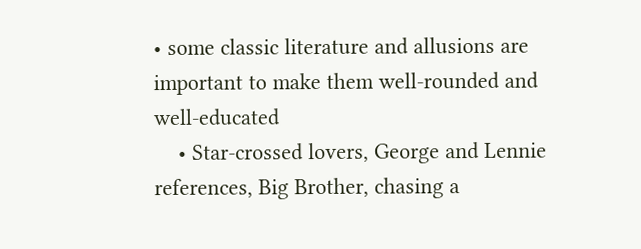• some classic literature and allusions are important to make them well-rounded and well-educated
    • Star-crossed lovers, George and Lennie references, Big Brother, chasing a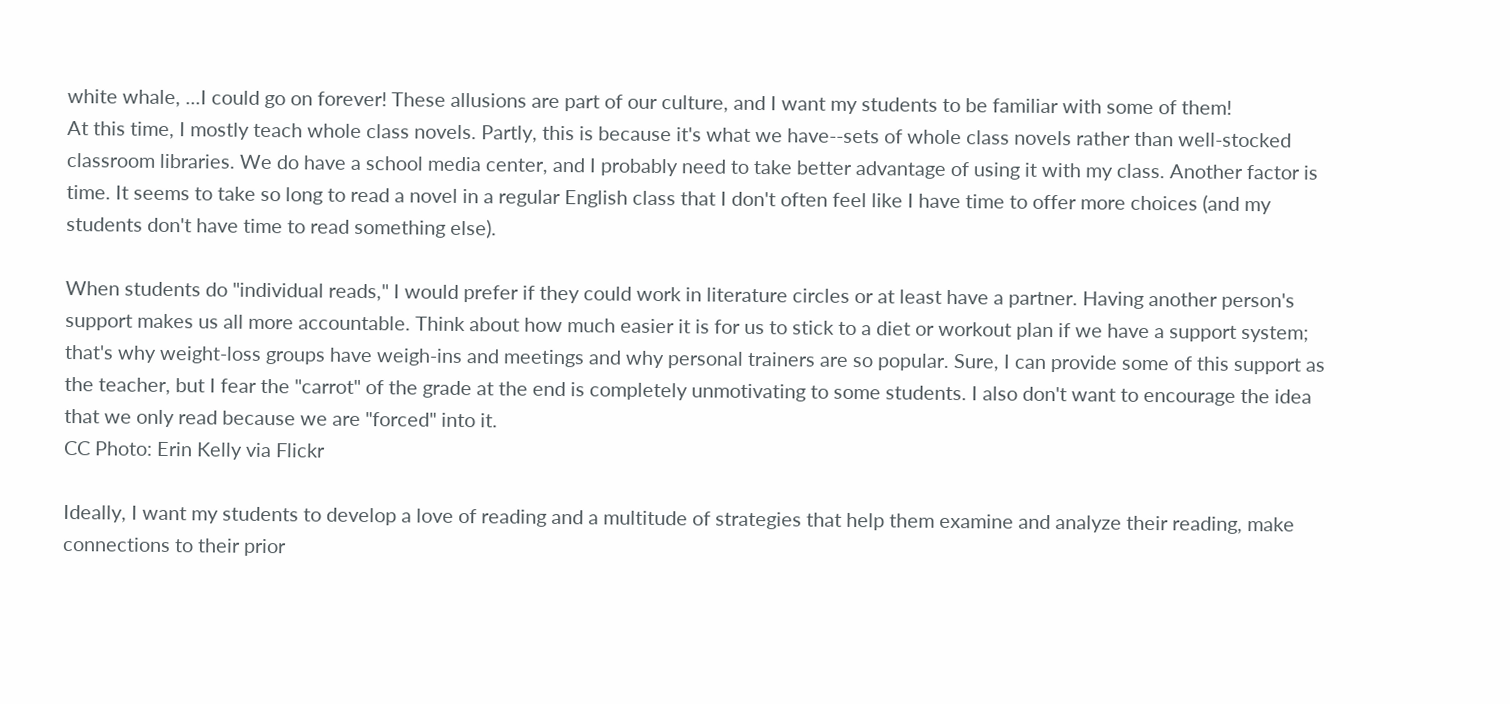white whale, ...I could go on forever! These allusions are part of our culture, and I want my students to be familiar with some of them!
At this time, I mostly teach whole class novels. Partly, this is because it's what we have--sets of whole class novels rather than well-stocked classroom libraries. We do have a school media center, and I probably need to take better advantage of using it with my class. Another factor is time. It seems to take so long to read a novel in a regular English class that I don't often feel like I have time to offer more choices (and my students don't have time to read something else).

When students do "individual reads," I would prefer if they could work in literature circles or at least have a partner. Having another person's support makes us all more accountable. Think about how much easier it is for us to stick to a diet or workout plan if we have a support system; that's why weight-loss groups have weigh-ins and meetings and why personal trainers are so popular. Sure, I can provide some of this support as the teacher, but I fear the "carrot" of the grade at the end is completely unmotivating to some students. I also don't want to encourage the idea that we only read because we are "forced" into it.
CC Photo: Erin Kelly via Flickr

Ideally, I want my students to develop a love of reading and a multitude of strategies that help them examine and analyze their reading, make connections to their prior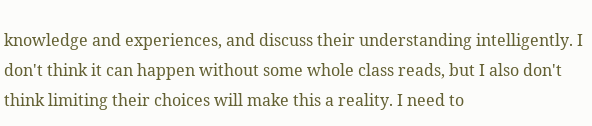knowledge and experiences, and discuss their understanding intelligently. I don't think it can happen without some whole class reads, but I also don't think limiting their choices will make this a reality. I need to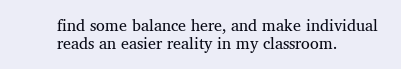find some balance here, and make individual reads an easier reality in my classroom.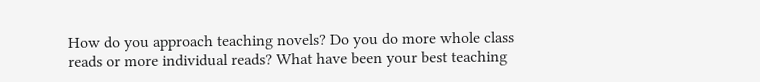How do you approach teaching novels? Do you do more whole class reads or more individual reads? What have been your best teaching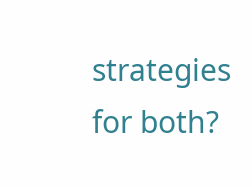strategies for both?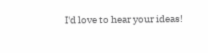I'd love to hear your ideas!